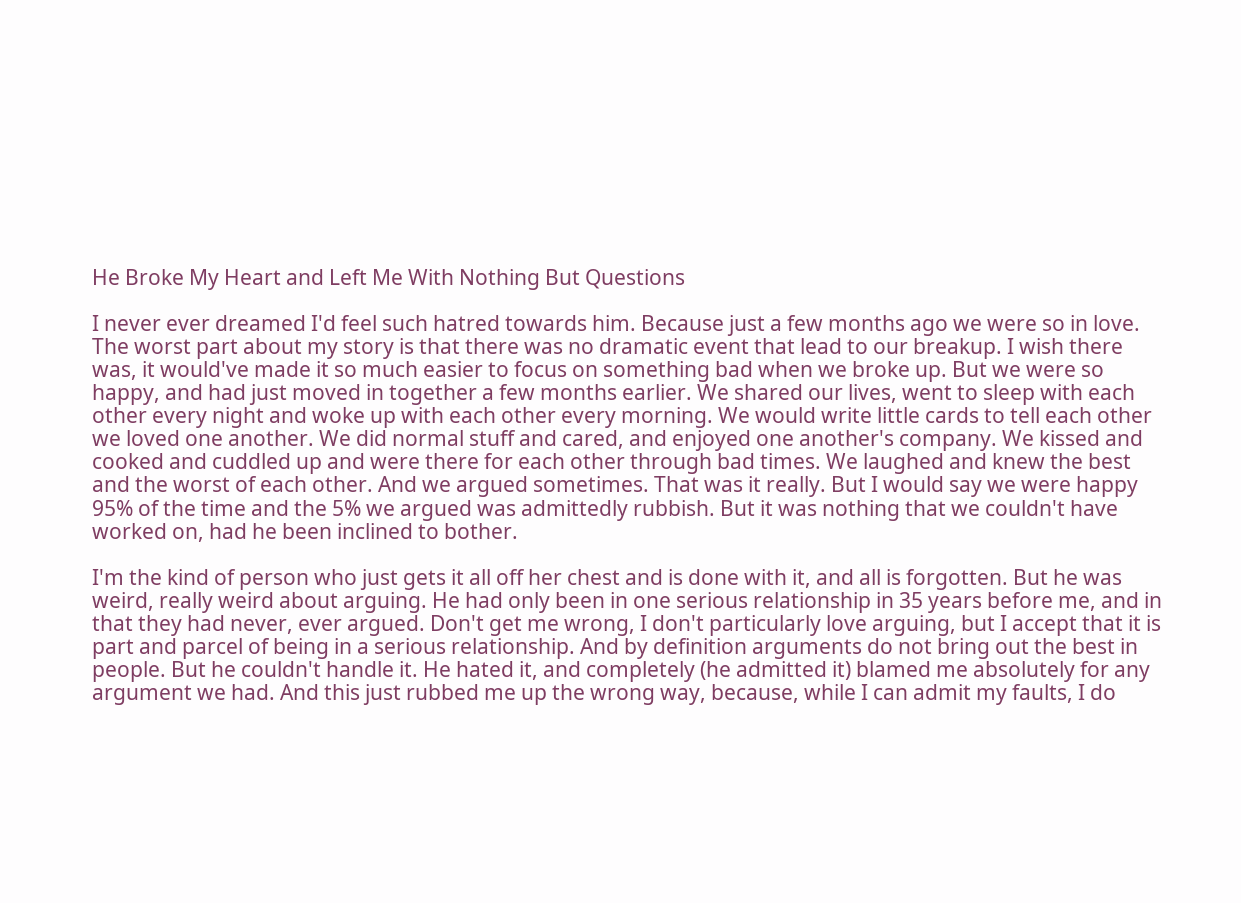He Broke My Heart and Left Me With Nothing But Questions

I never ever dreamed I'd feel such hatred towards him. Because just a few months ago we were so in love. The worst part about my story is that there was no dramatic event that lead to our breakup. I wish there was, it would've made it so much easier to focus on something bad when we broke up. But we were so happy, and had just moved in together a few months earlier. We shared our lives, went to sleep with each other every night and woke up with each other every morning. We would write little cards to tell each other we loved one another. We did normal stuff and cared, and enjoyed one another's company. We kissed and cooked and cuddled up and were there for each other through bad times. We laughed and knew the best and the worst of each other. And we argued sometimes. That was it really. But I would say we were happy 95% of the time and the 5% we argued was admittedly rubbish. But it was nothing that we couldn't have worked on, had he been inclined to bother.

I'm the kind of person who just gets it all off her chest and is done with it, and all is forgotten. But he was weird, really weird about arguing. He had only been in one serious relationship in 35 years before me, and in that they had never, ever argued. Don't get me wrong, I don't particularly love arguing, but I accept that it is part and parcel of being in a serious relationship. And by definition arguments do not bring out the best in people. But he couldn't handle it. He hated it, and completely (he admitted it) blamed me absolutely for any argument we had. And this just rubbed me up the wrong way, because, while I can admit my faults, I do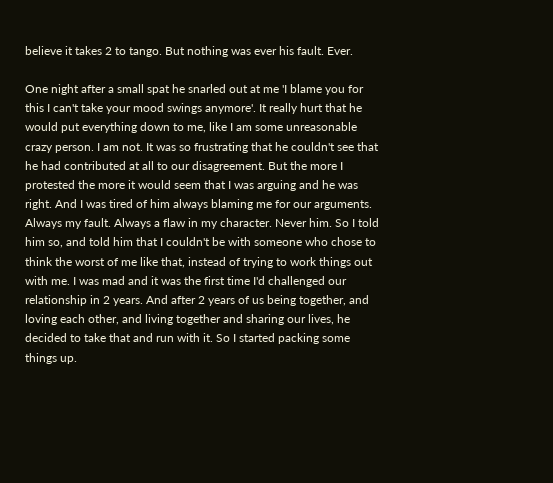believe it takes 2 to tango. But nothing was ever his fault. Ever.

One night after a small spat he snarled out at me 'I blame you for this I can't take your mood swings anymore'. It really hurt that he would put everything down to me, like I am some unreasonable crazy person. I am not. It was so frustrating that he couldn't see that he had contributed at all to our disagreement. But the more I protested the more it would seem that I was arguing and he was right. And I was tired of him always blaming me for our arguments. Always my fault. Always a flaw in my character. Never him. So I told him so, and told him that I couldn't be with someone who chose to think the worst of me like that, instead of trying to work things out with me. I was mad and it was the first time I'd challenged our relationship in 2 years. And after 2 years of us being together, and loving each other, and living together and sharing our lives, he decided to take that and run with it. So I started packing some things up.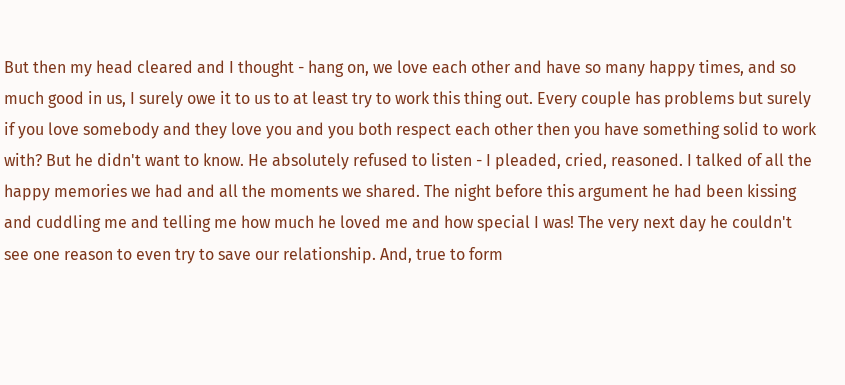But then my head cleared and I thought - hang on, we love each other and have so many happy times, and so much good in us, I surely owe it to us to at least try to work this thing out. Every couple has problems but surely if you love somebody and they love you and you both respect each other then you have something solid to work with? But he didn't want to know. He absolutely refused to listen - I pleaded, cried, reasoned. I talked of all the happy memories we had and all the moments we shared. The night before this argument he had been kissing and cuddling me and telling me how much he loved me and how special I was! The very next day he couldn't see one reason to even try to save our relationship. And, true to form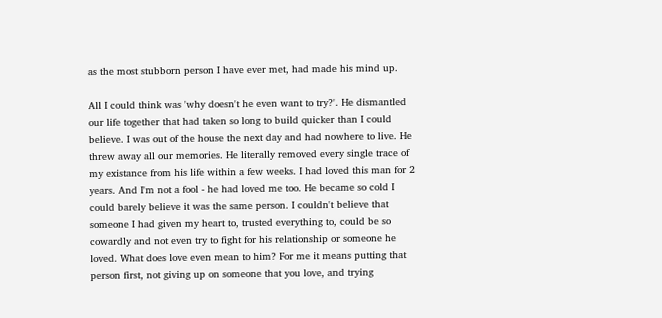as the most stubborn person I have ever met, had made his mind up.

All I could think was 'why doesn't he even want to try?'. He dismantled our life together that had taken so long to build quicker than I could believe. I was out of the house the next day and had nowhere to live. He threw away all our memories. He literally removed every single trace of my existance from his life within a few weeks. I had loved this man for 2 years. And I'm not a fool - he had loved me too. He became so cold I could barely believe it was the same person. I couldn't believe that someone I had given my heart to, trusted everything to, could be so cowardly and not even try to fight for his relationship or someone he loved. What does love even mean to him? For me it means putting that person first, not giving up on someone that you love, and trying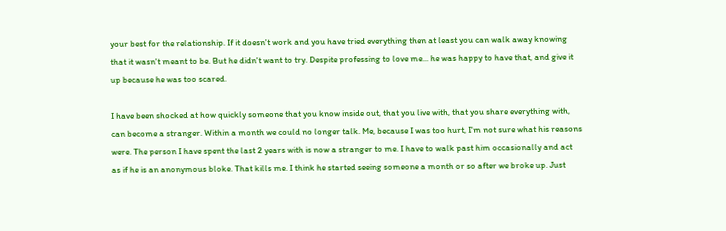your best for the relationship. If it doesn't work and you have tried everything then at least you can walk away knowing that it wasn't meant to be. But he didn't want to try. Despite professing to love me... he was happy to have that, and give it up because he was too scared.

I have been shocked at how quickly someone that you know inside out, that you live with, that you share everything with, can become a stranger. Within a month we could no longer talk. Me, because I was too hurt, I'm not sure what his reasons were. The person I have spent the last 2 years with is now a stranger to me. I have to walk past him occasionally and act as if he is an anonymous bloke. That kills me. I think he started seeing someone a month or so after we broke up. Just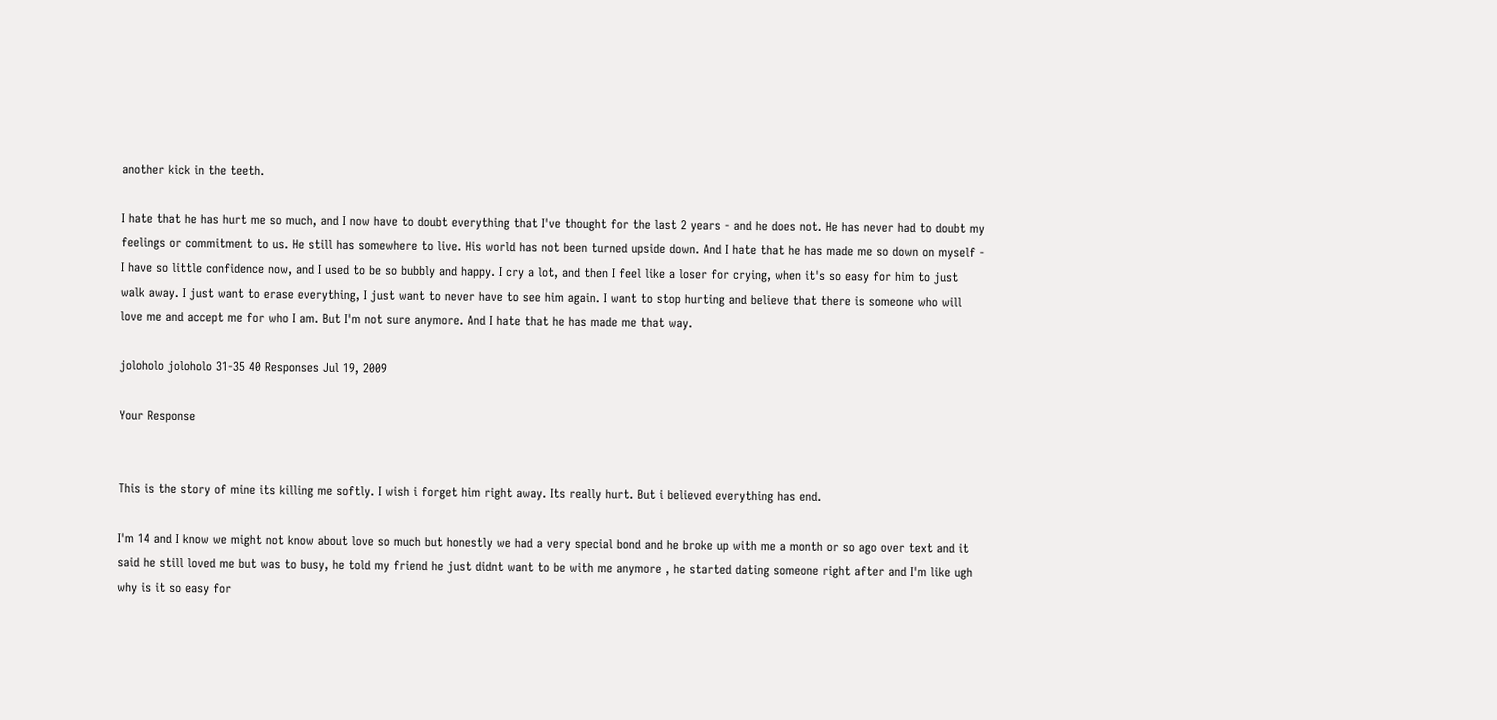another kick in the teeth.

I hate that he has hurt me so much, and I now have to doubt everything that I've thought for the last 2 years - and he does not. He has never had to doubt my feelings or commitment to us. He still has somewhere to live. His world has not been turned upside down. And I hate that he has made me so down on myself - I have so little confidence now, and I used to be so bubbly and happy. I cry a lot, and then I feel like a loser for crying, when it's so easy for him to just walk away. I just want to erase everything, I just want to never have to see him again. I want to stop hurting and believe that there is someone who will love me and accept me for who I am. But I'm not sure anymore. And I hate that he has made me that way.

joloholo joloholo 31-35 40 Responses Jul 19, 2009

Your Response


This is the story of mine its killing me softly. I wish i forget him right away. Its really hurt. But i believed everything has end.

I'm 14 and I know we might not know about love so much but honestly we had a very special bond and he broke up with me a month or so ago over text and it said he still loved me but was to busy, he told my friend he just didnt want to be with me anymore , he started dating someone right after and I'm like ugh why is it so easy for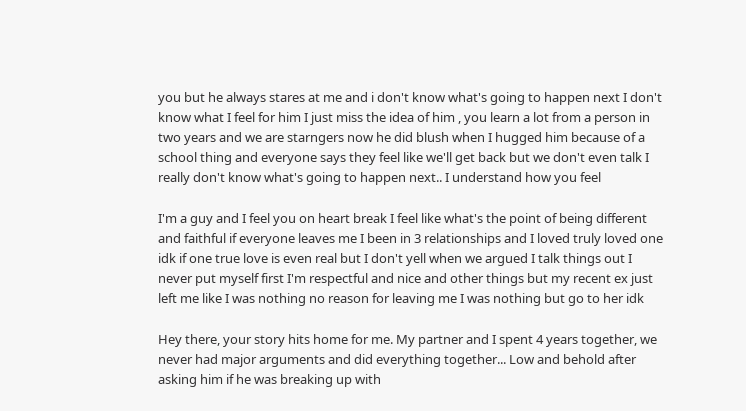you but he always stares at me and i don't know what's going to happen next I don't know what I feel for him I just miss the idea of him , you learn a lot from a person in two years and we are starngers now he did blush when I hugged him because of a school thing and everyone says they feel like we'll get back but we don't even talk I really don't know what's going to happen next.. I understand how you feel

I'm a guy and I feel you on heart break I feel like what's the point of being different and faithful if everyone leaves me I been in 3 relationships and I loved truly loved one idk if one true love is even real but I don't yell when we argued I talk things out I never put myself first I'm respectful and nice and other things but my recent ex just left me like I was nothing no reason for leaving me I was nothing but go to her idk

Hey there, your story hits home for me. My partner and I spent 4 years together, we never had major arguments and did everything together... Low and behold after asking him if he was breaking up with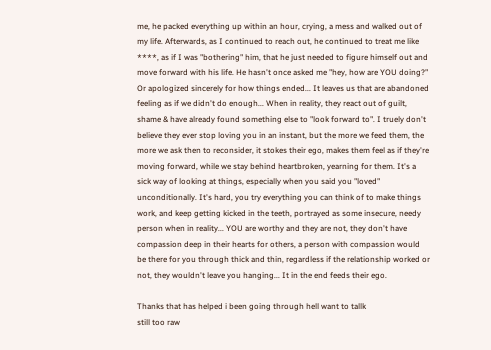me, he packed everything up within an hour, crying, a mess and walked out of my life. Afterwards, as I continued to reach out, he continued to treat me like ****, as if I was "bothering" him, that he just needed to figure himself out and move forward with his life. He hasn't once asked me "hey, how are YOU doing?" Or apologized sincerely for how things ended... It leaves us that are abandoned feeling as if we didn't do enough... When in reality, they react out of guilt, shame & have already found something else to "look forward to". I truely don't believe they ever stop loving you in an instant, but the more we feed them, the more we ask then to reconsider, it stokes their ego, makes them feel as if they're moving forward, while we stay behind heartbroken, yearning for them. It's a sick way of looking at things, especially when you said you "loved" unconditionally. It's hard, you try everything you can think of to make things work, and keep getting kicked in the teeth, portrayed as some insecure, needy person when in reality... YOU are worthy and they are not, they don't have compassion deep in their hearts for others, a person with compassion would be there for you through thick and thin, regardless if the relationship worked or not, they wouldn't leave you hanging... It in the end feeds their ego.

Thanks that has helped i been going through hell want to tallk
still too raw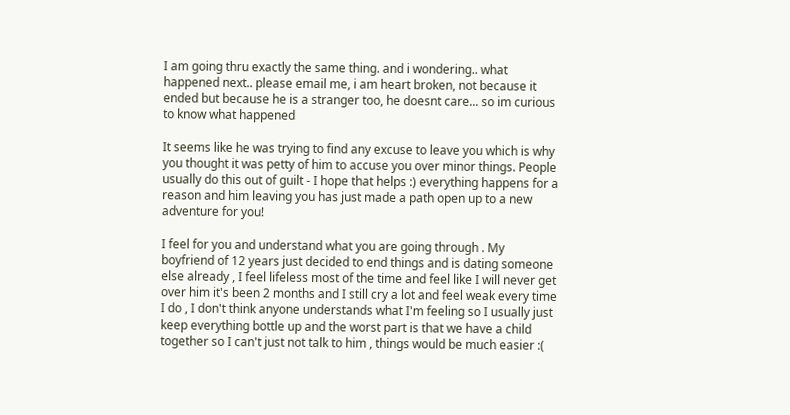I am going thru exactly the same thing. and i wondering.. what happened next.. please email me, i am heart broken, not because it ended but because he is a stranger too, he doesnt care... so im curious to know what happened

It seems like he was trying to find any excuse to leave you which is why you thought it was petty of him to accuse you over minor things. People usually do this out of guilt - I hope that helps :) everything happens for a reason and him leaving you has just made a path open up to a new adventure for you!

I feel for you and understand what you are going through . My boyfriend of 12 years just decided to end things and is dating someone else already , I feel lifeless most of the time and feel like I will never get over him it's been 2 months and I still cry a lot and feel weak every time I do , I don't think anyone understands what I'm feeling so I usually just keep everything bottle up and the worst part is that we have a child together so I can't just not talk to him , things would be much easier :(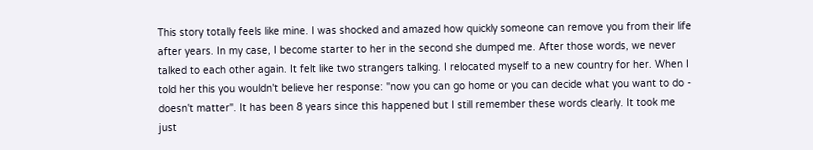This story totally feels like mine. I was shocked and amazed how quickly someone can remove you from their life after years. In my case, I become starter to her in the second she dumped me. After those words, we never talked to each other again. It felt like two strangers talking. I relocated myself to a new country for her. When I told her this you wouldn't believe her response: "now you can go home or you can decide what you want to do - doesn't matter". It has been 8 years since this happened but I still remember these words clearly. It took me just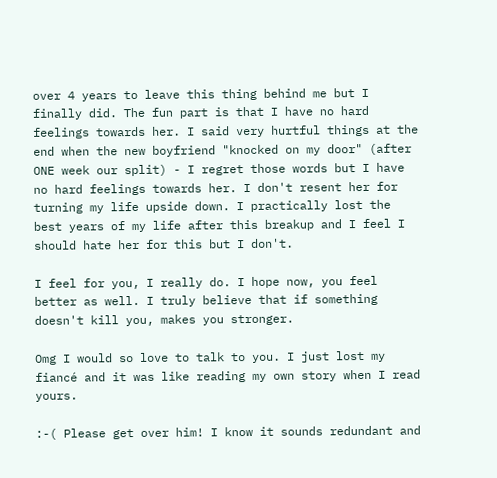over 4 years to leave this thing behind me but I finally did. The fun part is that I have no hard feelings towards her. I said very hurtful things at the end when the new boyfriend "knocked on my door" (after ONE week our split) - I regret those words but I have no hard feelings towards her. I don't resent her for turning my life upside down. I practically lost the best years of my life after this breakup and I feel I should hate her for this but I don't.

I feel for you, I really do. I hope now, you feel better as well. I truly believe that if something doesn't kill you, makes you stronger.

Omg I would so love to talk to you. I just lost my fiancé and it was like reading my own story when I read yours.

:-( Please get over him! I know it sounds redundant and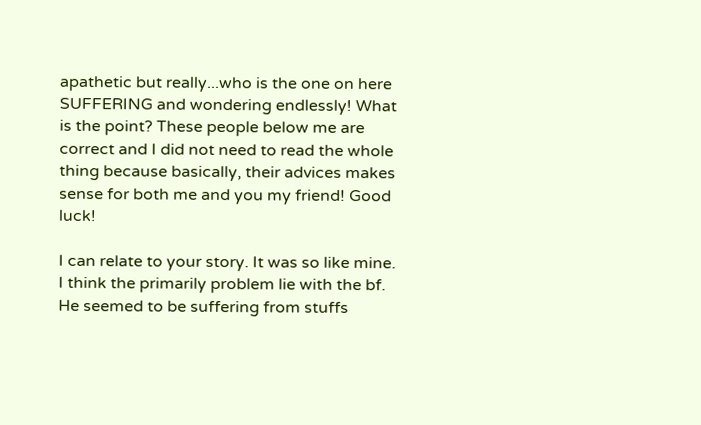apathetic but really...who is the one on here SUFFERING and wondering endlessly! What is the point? These people below me are correct and I did not need to read the whole thing because basically, their advices makes sense for both me and you my friend! Good luck!

I can relate to your story. It was so like mine. I think the primarily problem lie with the bf. He seemed to be suffering from stuffs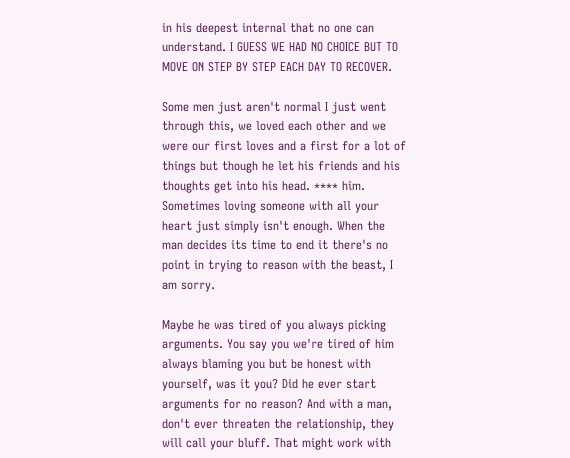in his deepest internal that no one can understand. I GUESS WE HAD NO CHOICE BUT TO MOVE ON STEP BY STEP EACH DAY TO RECOVER.

Some men just aren't normal I just went through this, we loved each other and we were our first loves and a first for a lot of things but though he let his friends and his thoughts get into his head. **** him. Sometimes loving someone with all your heart just simply isn't enough. When the man decides its time to end it there's no point in trying to reason with the beast, I am sorry.

Maybe he was tired of you always picking arguments. You say you we're tired of him always blaming you but be honest with yourself, was it you? Did he ever start arguments for no reason? And with a man, don't ever threaten the relationship, they will call your bluff. That might work with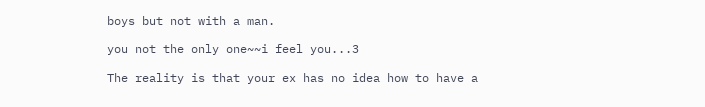boys but not with a man.

you not the only one~~i feel you...3

The reality is that your ex has no idea how to have a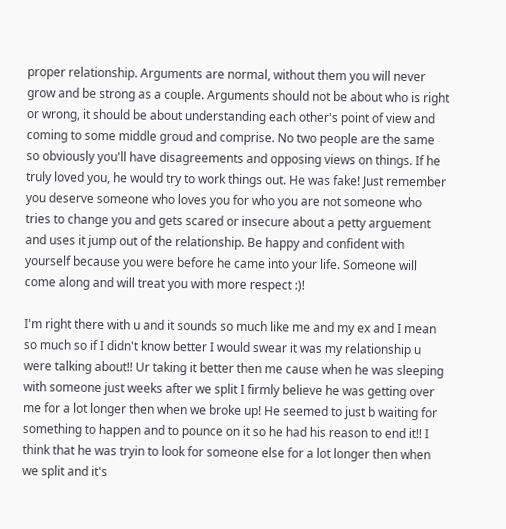proper relationship. Arguments are normal, without them you will never grow and be strong as a couple. Arguments should not be about who is right or wrong, it should be about understanding each other's point of view and coming to some middle groud and comprise. No two people are the same so obviously you'll have disagreements and opposing views on things. If he truly loved you, he would try to work things out. He was fake! Just remember you deserve someone who loves you for who you are not someone who tries to change you and gets scared or insecure about a petty arguement and uses it jump out of the relationship. Be happy and confident with yourself because you were before he came into your life. Someone will come along and will treat you with more respect :)!

I'm right there with u and it sounds so much like me and my ex and I mean so much so if I didn't know better I would swear it was my relationship u were talking about!! Ur taking it better then me cause when he was sleeping with someone just weeks after we split I firmly believe he was getting over me for a lot longer then when we broke up! He seemed to just b waiting for something to happen and to pounce on it so he had his reason to end it!! I think that he was tryin to look for someone else for a lot longer then when we split and it's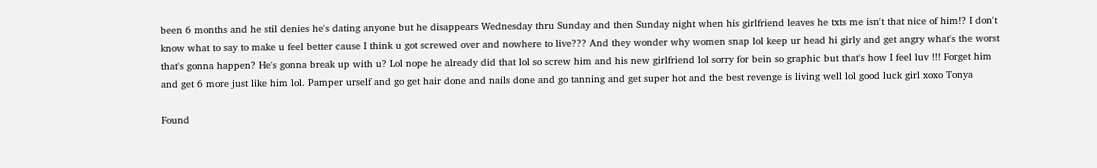been 6 months and he stil denies he's dating anyone but he disappears Wednesday thru Sunday and then Sunday night when his girlfriend leaves he txts me isn't that nice of him!? I don't know what to say to make u feel better cause I think u got screwed over and nowhere to live??? And they wonder why women snap lol keep ur head hi girly and get angry what's the worst that's gonna happen? He's gonna break up with u? Lol nope he already did that lol so screw him and his new girlfriend lol sorry for bein so graphic but that's how I feel luv !!! Forget him and get 6 more just like him lol. Pamper urself and go get hair done and nails done and go tanning and get super hot and the best revenge is living well lol good luck girl xoxo Tonya

Found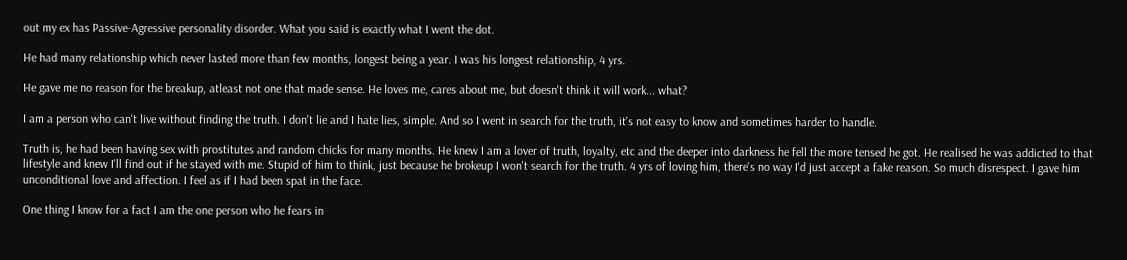out my ex has Passive-Agressive personality disorder. What you said is exactly what I went the dot.

He had many relationship which never lasted more than few months, longest being a year. I was his longest relationship, 4 yrs.

He gave me no reason for the breakup, atleast not one that made sense. He loves me, cares about me, but doesn't think it will work... what?

I am a person who can't live without finding the truth. I don't lie and I hate lies, simple. And so I went in search for the truth, it's not easy to know and sometimes harder to handle.

Truth is, he had been having sex with prostitutes and random chicks for many months. He knew I am a lover of truth, loyalty, etc and the deeper into darkness he fell the more tensed he got. He realised he was addicted to that lifestyle and knew I'll find out if he stayed with me. Stupid of him to think, just because he brokeup I won't search for the truth. 4 yrs of loving him, there's no way I'd just accept a fake reason. So much disrespect. I gave him unconditional love and affection. I feel as if I had been spat in the face.

One thing I know for a fact I am the one person who he fears in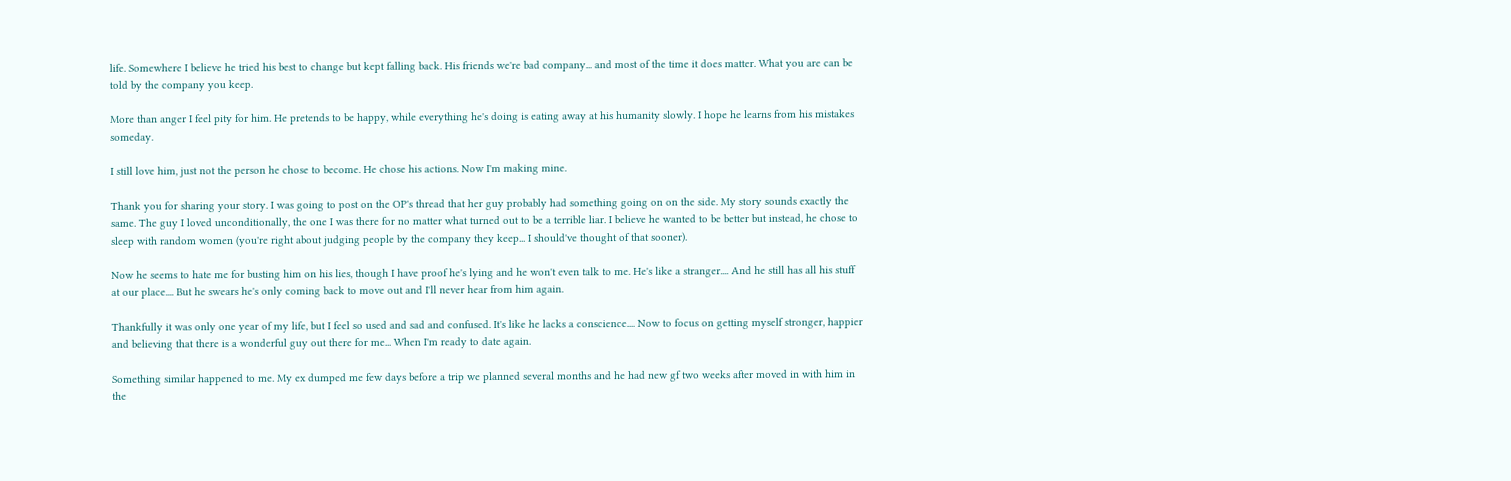life. Somewhere I believe he tried his best to change but kept falling back. His friends we're bad company... and most of the time it does matter. What you are can be told by the company you keep.

More than anger I feel pity for him. He pretends to be happy, while everything he's doing is eating away at his humanity slowly. I hope he learns from his mistakes someday.

I still love him, just not the person he chose to become. He chose his actions. Now I'm making mine.

Thank you for sharing your story. I was going to post on the OP's thread that her guy probably had something going on on the side. My story sounds exactly the same. The guy I loved unconditionally, the one I was there for no matter what turned out to be a terrible liar. I believe he wanted to be better but instead, he chose to sleep with random women (you're right about judging people by the company they keep... I should've thought of that sooner).

Now he seems to hate me for busting him on his lies, though I have proof he's lying and he won't even talk to me. He's like a stranger.... And he still has all his stuff at our place.... But he swears he's only coming back to move out and I'll never hear from him again.

Thankfully it was only one year of my life, but I feel so used and sad and confused. It's like he lacks a conscience.... Now to focus on getting myself stronger, happier and believing that there is a wonderful guy out there for me... When I'm ready to date again.

Something similar happened to me. My ex dumped me few days before a trip we planned several months and he had new gf two weeks after moved in with him in the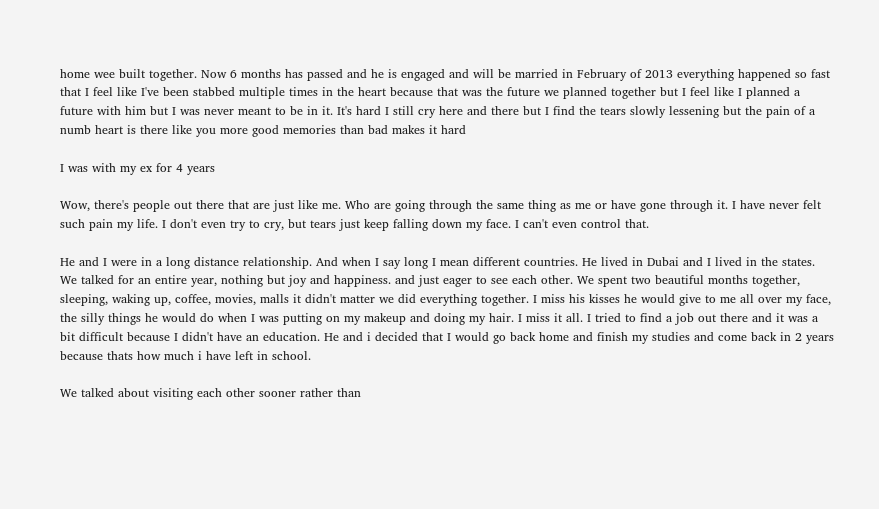home wee built together. Now 6 months has passed and he is engaged and will be married in February of 2013 everything happened so fast that I feel like I've been stabbed multiple times in the heart because that was the future we planned together but I feel like I planned a future with him but I was never meant to be in it. It's hard I still cry here and there but I find the tears slowly lessening but the pain of a numb heart is there like you more good memories than bad makes it hard

I was with my ex for 4 years

Wow, there's people out there that are just like me. Who are going through the same thing as me or have gone through it. I have never felt such pain my life. I don't even try to cry, but tears just keep falling down my face. I can't even control that.

He and I were in a long distance relationship. And when I say long I mean different countries. He lived in Dubai and I lived in the states. We talked for an entire year, nothing but joy and happiness. and just eager to see each other. We spent two beautiful months together, sleeping, waking up, coffee, movies, malls it didn't matter we did everything together. I miss his kisses he would give to me all over my face, the silly things he would do when I was putting on my makeup and doing my hair. I miss it all. I tried to find a job out there and it was a bit difficult because I didn't have an education. He and i decided that I would go back home and finish my studies and come back in 2 years because thats how much i have left in school.

We talked about visiting each other sooner rather than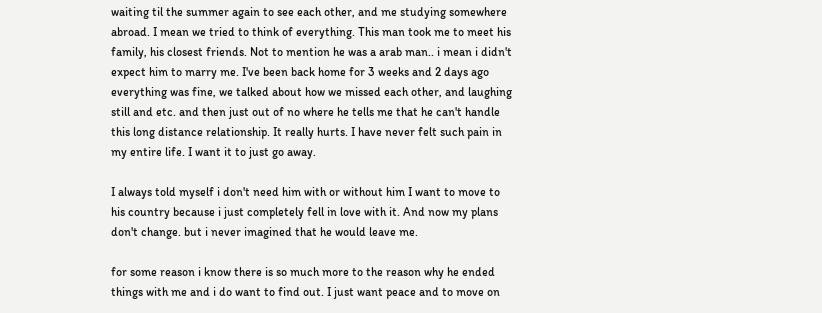waiting til the summer again to see each other, and me studying somewhere abroad. I mean we tried to think of everything. This man took me to meet his family, his closest friends. Not to mention he was a arab man.. i mean i didn't expect him to marry me. I've been back home for 3 weeks and 2 days ago everything was fine, we talked about how we missed each other, and laughing still and etc. and then just out of no where he tells me that he can't handle this long distance relationship. It really hurts. I have never felt such pain in my entire life. I want it to just go away.

I always told myself i don't need him with or without him I want to move to his country because i just completely fell in love with it. And now my plans don't change. but i never imagined that he would leave me.

for some reason i know there is so much more to the reason why he ended things with me and i do want to find out. I just want peace and to move on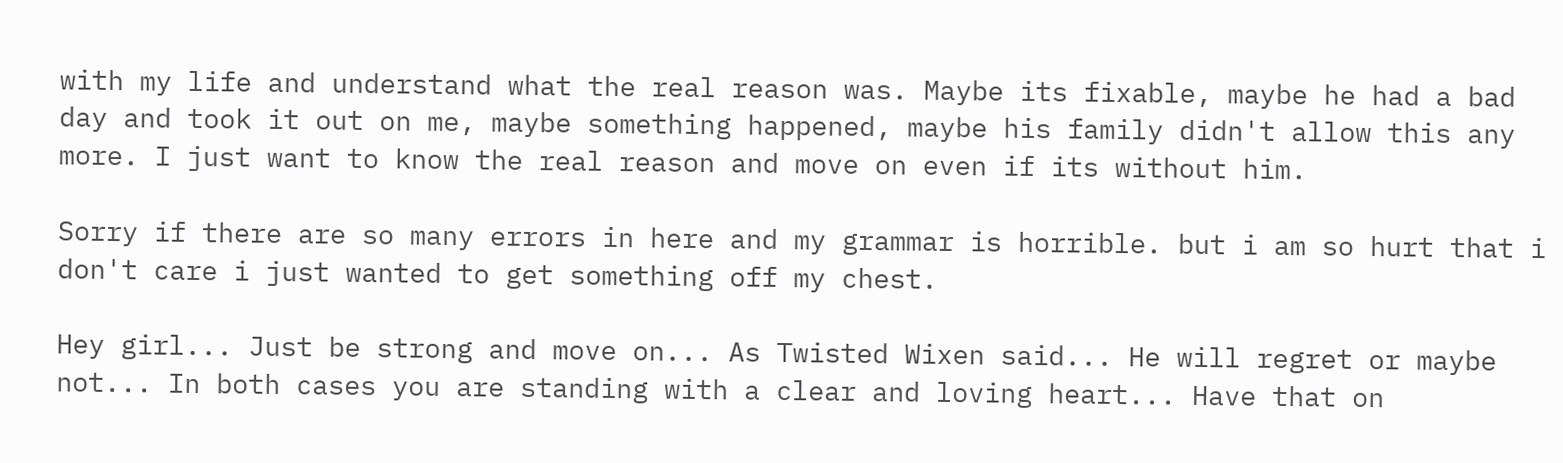with my life and understand what the real reason was. Maybe its fixable, maybe he had a bad day and took it out on me, maybe something happened, maybe his family didn't allow this any more. I just want to know the real reason and move on even if its without him.

Sorry if there are so many errors in here and my grammar is horrible. but i am so hurt that i don't care i just wanted to get something off my chest.

Hey girl... Just be strong and move on... As Twisted Wixen said... He will regret or maybe not... In both cases you are standing with a clear and loving heart... Have that on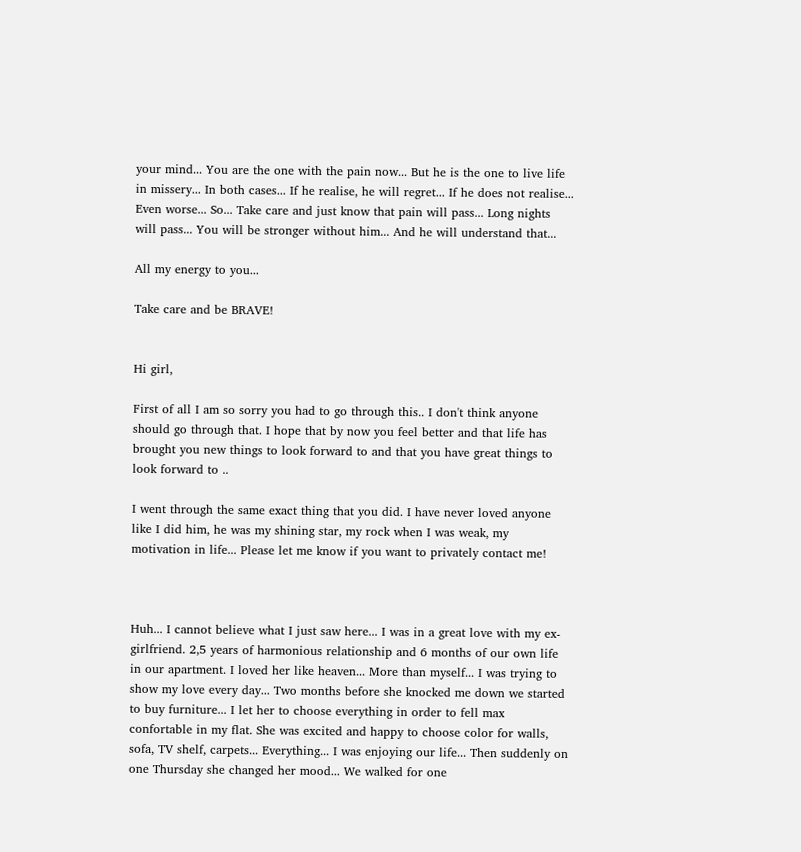your mind... You are the one with the pain now... But he is the one to live life in missery... In both cases... If he realise, he will regret... If he does not realise... Even worse... So... Take care and just know that pain will pass... Long nights will pass... You will be stronger without him... And he will understand that...

All my energy to you...

Take care and be BRAVE!


Hi girl,

First of all I am so sorry you had to go through this.. I don't think anyone should go through that. I hope that by now you feel better and that life has brought you new things to look forward to and that you have great things to look forward to ..

I went through the same exact thing that you did. I have never loved anyone like I did him, he was my shining star, my rock when I was weak, my motivation in life... Please let me know if you want to privately contact me!



Huh... I cannot believe what I just saw here... I was in a great love with my ex-girlfriend. 2,5 years of harmonious relationship and 6 months of our own life in our apartment. I loved her like heaven... More than myself... I was trying to show my love every day... Two months before she knocked me down we started to buy furniture... I let her to choose everything in order to fell max confortable in my flat. She was excited and happy to choose color for walls, sofa, TV shelf, carpets... Everything... I was enjoying our life... Then suddenly on one Thursday she changed her mood... We walked for one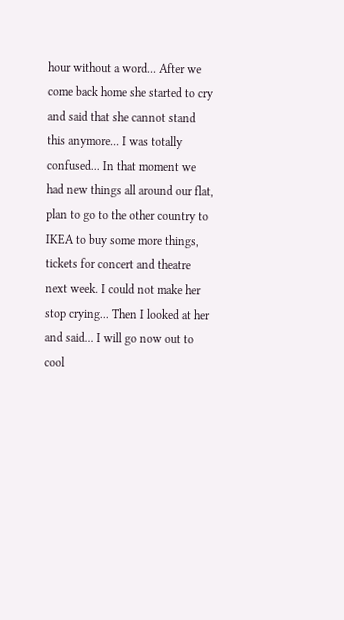hour without a word... After we come back home she started to cry and said that she cannot stand this anymore... I was totally confused... In that moment we had new things all around our flat, plan to go to the other country to IKEA to buy some more things, tickets for concert and theatre next week. I could not make her stop crying... Then I looked at her and said... I will go now out to cool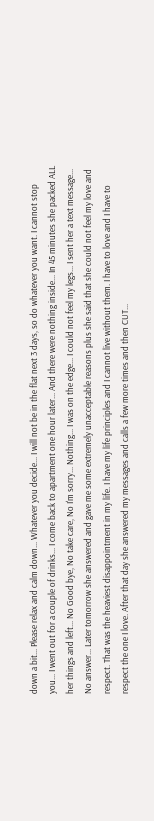down a bit... Please relax and calm down... Whatever you decide... I will not be in the flat next 3 days, so do whatever you want. I cannot stop you... I went out for a couple of drinks... I come back to apartment one hour later... And there were nothing inside... In 45 minutes she packed ALL her things and left... No Good bye, No take care, No I'm sorry... Nothing... I was on the edge... I could not feel my legs... I sent her a text message... No answer... Later tomorrow she answered and gave me some extremely unacceptable reasons plus she said that she could not feel my love and respect. That was the heaviest disappointment in my life. I have my life principles and I cannot live without them. I have to love and I have to respect the one I love. After that day she answered my messages and calls a few more times and then CUT...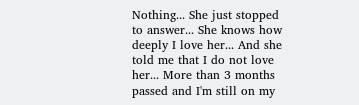Nothing... She just stopped to answer... She knows how deeply I love her... And she told me that I do not love her... More than 3 months passed and I'm still on my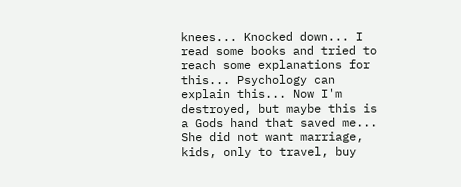knees... Knocked down... I read some books and tried to reach some explanations for this... Psychology can explain this... Now I'm destroyed, but maybe this is a Gods hand that saved me... She did not want marriage, kids, only to travel, buy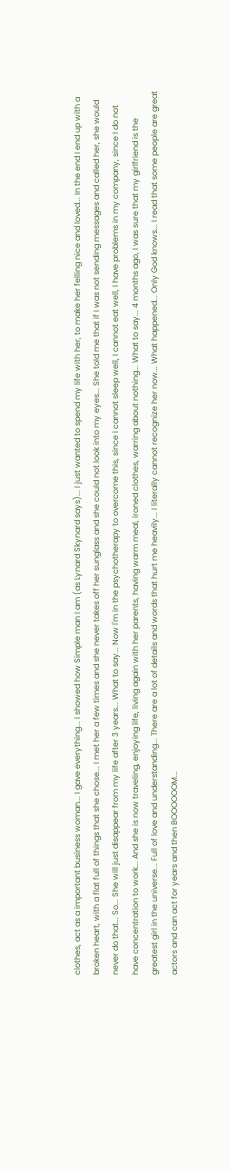clothes, act as a important business woman... I gave everything... I showed how Simple man I am (as Lynard Skynard says)... I just wanted to spend my life with her, to make her felling nice and loved... In the end I end up with a broken heart, with a flat full of things that she chose... I met her a few times and she never takes off her sunglass and she could not look into my eyes... She told me that if I was not sending messages and called her, she would never do that... So... She will just disappear from my life after 3 years... What to say... Now I'm in the psychotherapy to overcome this, since I cannot sleep well, I cannot eat well, I have problems in my company, since I do not have concentration to work... And she is now traveling, enjoying life, living again with her parents, having warm meal, ironed clothes, warring about nothing... What to say... 4 months ago, I was sure that my girlfriend is the greatest girl in the universe... Full of love and understanding... There are a lot of details and words that hurt me heavily... I literally cannot recognize her now... What happened... Only God knows... I read that some people are great actors and can act for years and then BOOOOOOM...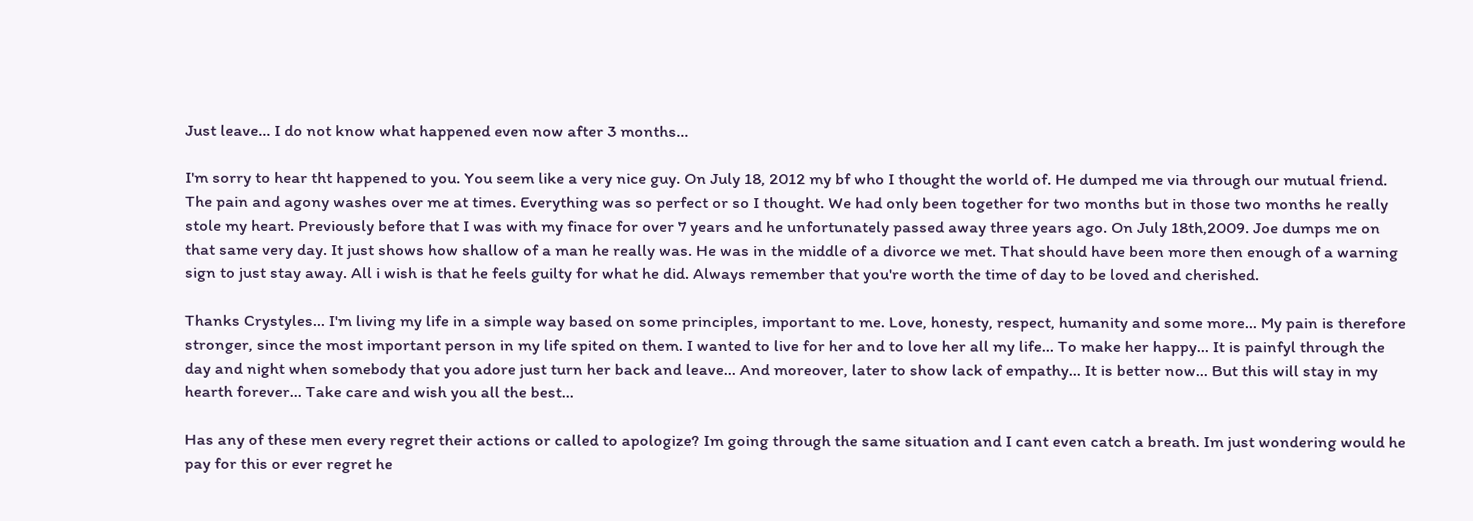Just leave... I do not know what happened even now after 3 months...

I'm sorry to hear tht happened to you. You seem like a very nice guy. On July 18, 2012 my bf who I thought the world of. He dumped me via through our mutual friend. The pain and agony washes over me at times. Everything was so perfect or so I thought. We had only been together for two months but in those two months he really stole my heart. Previously before that I was with my finace for over 7 years and he unfortunately passed away three years ago. On July 18th,2009. Joe dumps me on that same very day. It just shows how shallow of a man he really was. He was in the middle of a divorce we met. That should have been more then enough of a warning sign to just stay away. All i wish is that he feels guilty for what he did. Always remember that you're worth the time of day to be loved and cherished.

Thanks Crystyles... I'm living my life in a simple way based on some principles, important to me. Love, honesty, respect, humanity and some more... My pain is therefore stronger, since the most important person in my life spited on them. I wanted to live for her and to love her all my life... To make her happy... It is painfyl through the day and night when somebody that you adore just turn her back and leave... And moreover, later to show lack of empathy... It is better now... But this will stay in my hearth forever... Take care and wish you all the best...

Has any of these men every regret their actions or called to apologize? Im going through the same situation and I cant even catch a breath. Im just wondering would he pay for this or ever regret he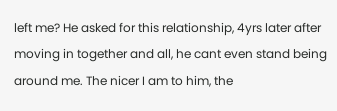left me? He asked for this relationship, 4yrs later after moving in together and all, he cant even stand being around me. The nicer I am to him, the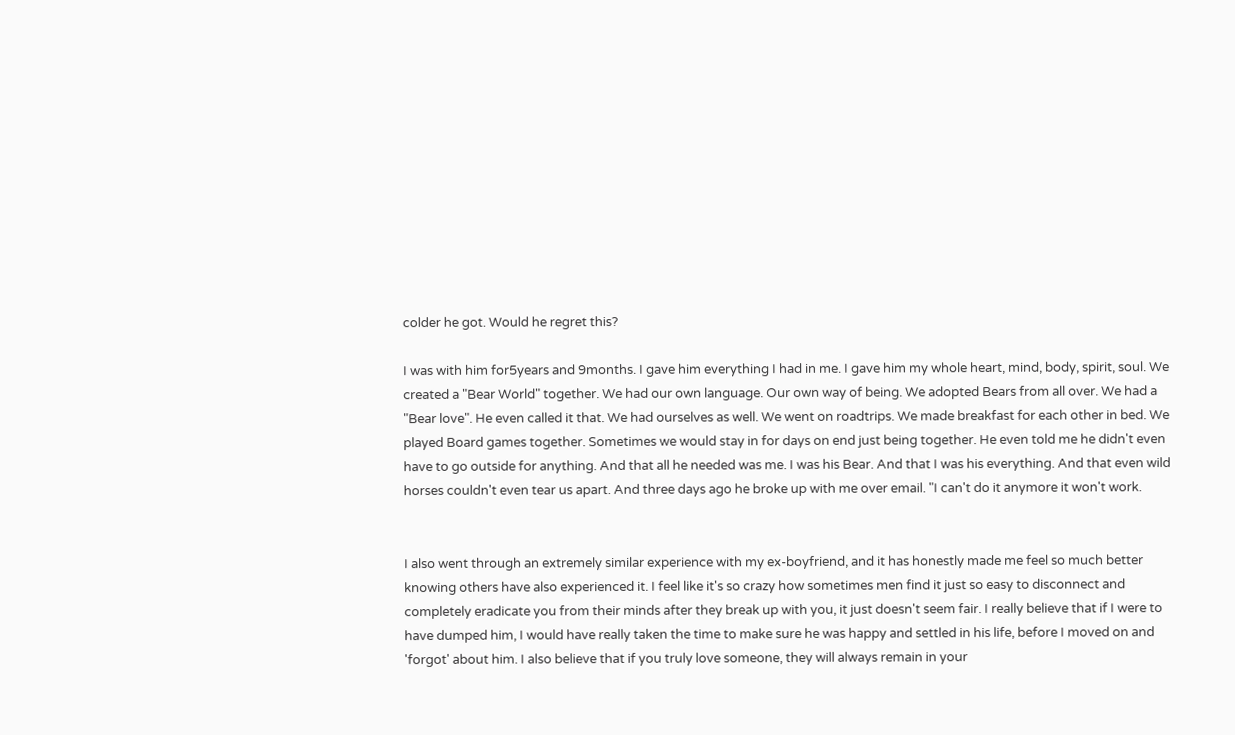colder he got. Would he regret this?

I was with him for5years and 9months. I gave him everything I had in me. I gave him my whole heart, mind, body, spirit, soul. We created a "Bear World" together. We had our own language. Our own way of being. We adopted Bears from all over. We had a "Bear love". He even called it that. We had ourselves as well. We went on roadtrips. We made breakfast for each other in bed. We played Board games together. Sometimes we would stay in for days on end just being together. He even told me he didn't even have to go outside for anything. And that all he needed was me. I was his Bear. And that I was his everything. And that even wild horses couldn't even tear us apart. And three days ago he broke up with me over email. "I can't do it anymore it won't work.


I also went through an extremely similar experience with my ex-boyfriend, and it has honestly made me feel so much better knowing others have also experienced it. I feel like it's so crazy how sometimes men find it just so easy to disconnect and completely eradicate you from their minds after they break up with you, it just doesn't seem fair. I really believe that if I were to have dumped him, I would have really taken the time to make sure he was happy and settled in his life, before I moved on and 'forgot' about him. I also believe that if you truly love someone, they will always remain in your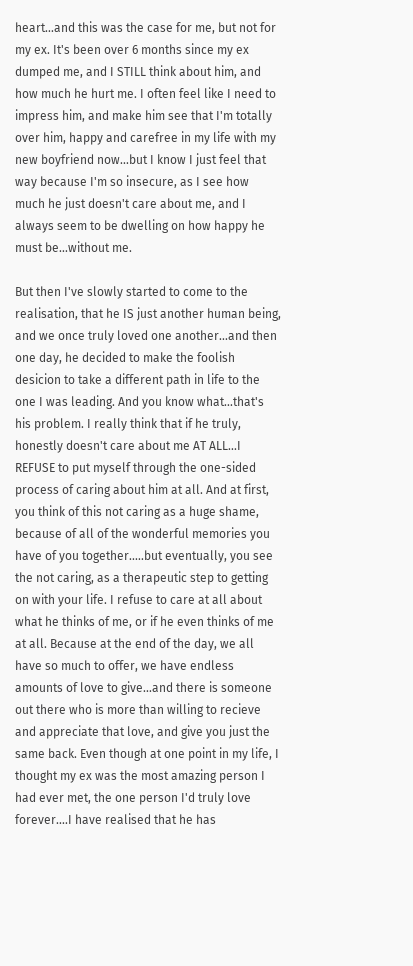heart...and this was the case for me, but not for my ex. It's been over 6 months since my ex dumped me, and I STILL think about him, and how much he hurt me. I often feel like I need to impress him, and make him see that I'm totally over him, happy and carefree in my life with my new boyfriend now...but I know I just feel that way because I'm so insecure, as I see how much he just doesn't care about me, and I always seem to be dwelling on how happy he must be...without me.

But then I've slowly started to come to the realisation, that he IS just another human being, and we once truly loved one another...and then one day, he decided to make the foolish desicion to take a different path in life to the one I was leading. And you know what...that's his problem. I really think that if he truly, honestly doesn't care about me AT ALL...I REFUSE to put myself through the one-sided process of caring about him at all. And at first, you think of this not caring as a huge shame, because of all of the wonderful memories you have of you together.....but eventually, you see the not caring, as a therapeutic step to getting on with your life. I refuse to care at all about what he thinks of me, or if he even thinks of me at all. Because at the end of the day, we all have so much to offer, we have endless amounts of love to give...and there is someone out there who is more than willing to recieve and appreciate that love, and give you just the same back. Even though at one point in my life, I thought my ex was the most amazing person I had ever met, the one person I'd truly love forever....I have realised that he has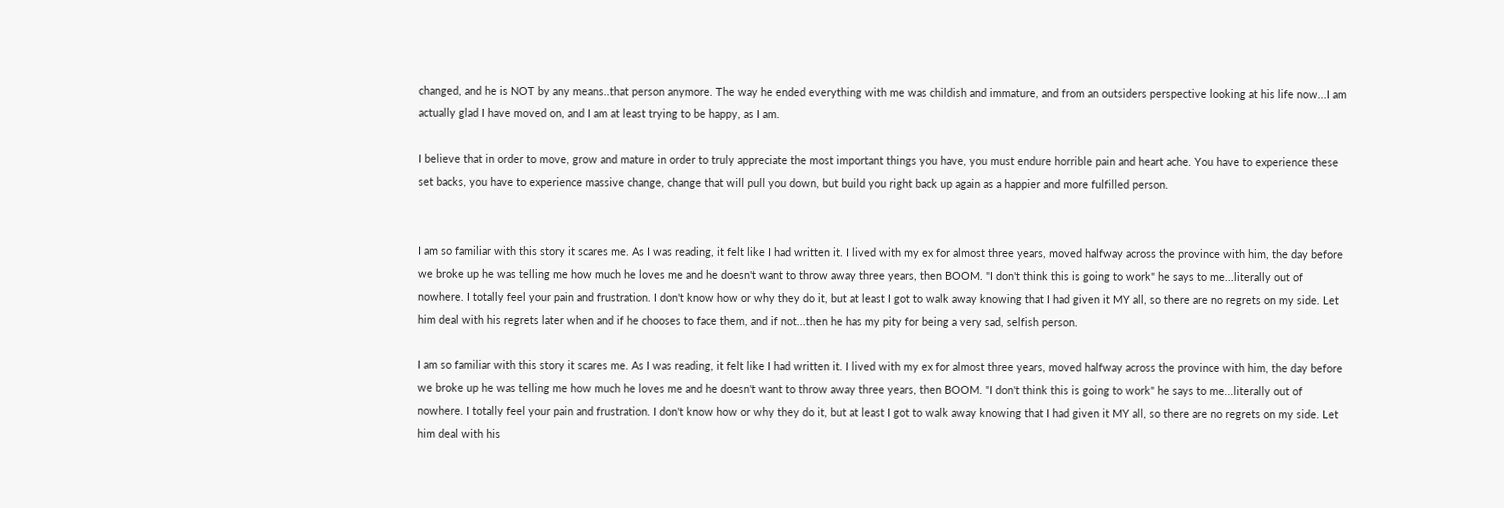changed, and he is NOT by any means..that person anymore. The way he ended everything with me was childish and immature, and from an outsiders perspective looking at his life now...I am actually glad I have moved on, and I am at least trying to be happy, as I am.

I believe that in order to move, grow and mature in order to truly appreciate the most important things you have, you must endure horrible pain and heart ache. You have to experience these set backs, you have to experience massive change, change that will pull you down, but build you right back up again as a happier and more fulfilled person.


I am so familiar with this story it scares me. As I was reading, it felt like I had written it. I lived with my ex for almost three years, moved halfway across the province with him, the day before we broke up he was telling me how much he loves me and he doesn't want to throw away three years, then BOOM. "I don't think this is going to work" he says to me...literally out of nowhere. I totally feel your pain and frustration. I don't know how or why they do it, but at least I got to walk away knowing that I had given it MY all, so there are no regrets on my side. Let him deal with his regrets later when and if he chooses to face them, and if not...then he has my pity for being a very sad, selfish person.

I am so familiar with this story it scares me. As I was reading, it felt like I had written it. I lived with my ex for almost three years, moved halfway across the province with him, the day before we broke up he was telling me how much he loves me and he doesn't want to throw away three years, then BOOM. "I don't think this is going to work" he says to me...literally out of nowhere. I totally feel your pain and frustration. I don't know how or why they do it, but at least I got to walk away knowing that I had given it MY all, so there are no regrets on my side. Let him deal with his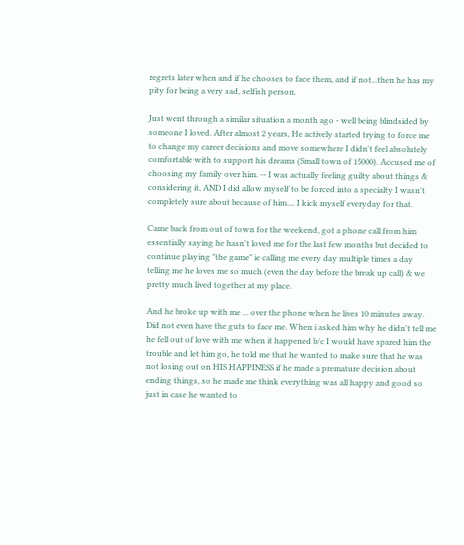regrets later when and if he chooses to face them, and if not...then he has my pity for being a very sad, selfish person.

Just went through a similar situation a month ago - well being blindsided by someone I loved. After almost 2 years, He actively started trying to force me to change my career decisions and move somewhere I didn't feel absolutely comfortable with to support his dreams (Small town of 15000). Accused me of choosing my family over him. -- I was actually feeling guilty about things & considering it, AND I did allow myself to be forced into a specialty I wasn't completely sure about because of him.... I kick myself everyday for that.

Came back from out of town for the weekend, got a phone call from him essentially saying he hasn't loved me for the last few months but decided to continue playing "the game" ie calling me every day multiple times a day telling me he loves me so much (even the day before the break up call) & we pretty much lived together at my place.

And he broke up with me ... over the phone when he lives 10 minutes away. Did not even have the guts to face me. When i asked him why he didn't tell me he fell out of love with me when it happened b/c I would have spared him the trouble and let him go, he told me that he wanted to make sure that he was not losing out on HIS HAPPINESS if he made a premature decision about ending things, so he made me think everything was all happy and good so just in case he wanted to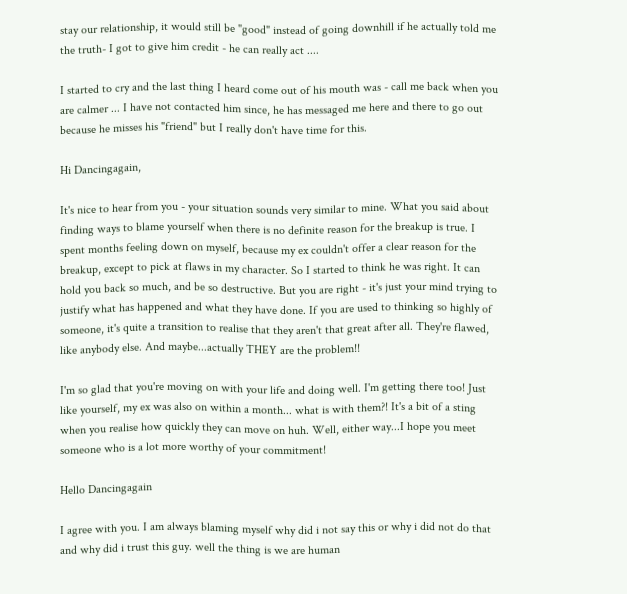stay our relationship, it would still be "good" instead of going downhill if he actually told me the truth- I got to give him credit - he can really act ....

I started to cry and the last thing I heard come out of his mouth was - call me back when you are calmer ... I have not contacted him since, he has messaged me here and there to go out because he misses his "friend" but I really don't have time for this.

Hi Dancingagain,

It's nice to hear from you - your situation sounds very similar to mine. What you said about finding ways to blame yourself when there is no definite reason for the breakup is true. I spent months feeling down on myself, because my ex couldn't offer a clear reason for the breakup, except to pick at flaws in my character. So I started to think he was right. It can hold you back so much, and be so destructive. But you are right - it's just your mind trying to justify what has happened and what they have done. If you are used to thinking so highly of someone, it's quite a transition to realise that they aren't that great after all. They're flawed, like anybody else. And maybe...actually THEY are the problem!!

I'm so glad that you're moving on with your life and doing well. I'm getting there too! Just like yourself, my ex was also on within a month... what is with them?! It's a bit of a sting when you realise how quickly they can move on huh. Well, either way...I hope you meet someone who is a lot more worthy of your commitment!

Hello Dancingagain

I agree with you. I am always blaming myself why did i not say this or why i did not do that and why did i trust this guy. well the thing is we are human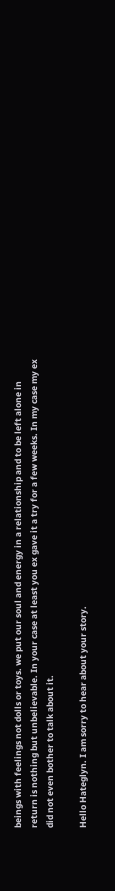beings with feelings not dolls or toys. we put our soul and energy in a relationship and to be left alone in return is nothing but unbelievable. In your case at least you ex gave it a try for a few weeks. In my case my ex did not even bother to talk about it.

Hello Hateglyn. I am sorry to hear about your story.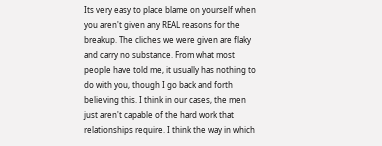Its very easy to place blame on yourself when you aren't given any REAL reasons for the breakup. The cliches we were given are flaky and carry no substance. From what most people have told me, it usually has nothing to do with you, though I go back and forth believing this. I think in our cases, the men just aren't capable of the hard work that relationships require. I think the way in which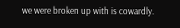we were broken up with is cowardly.